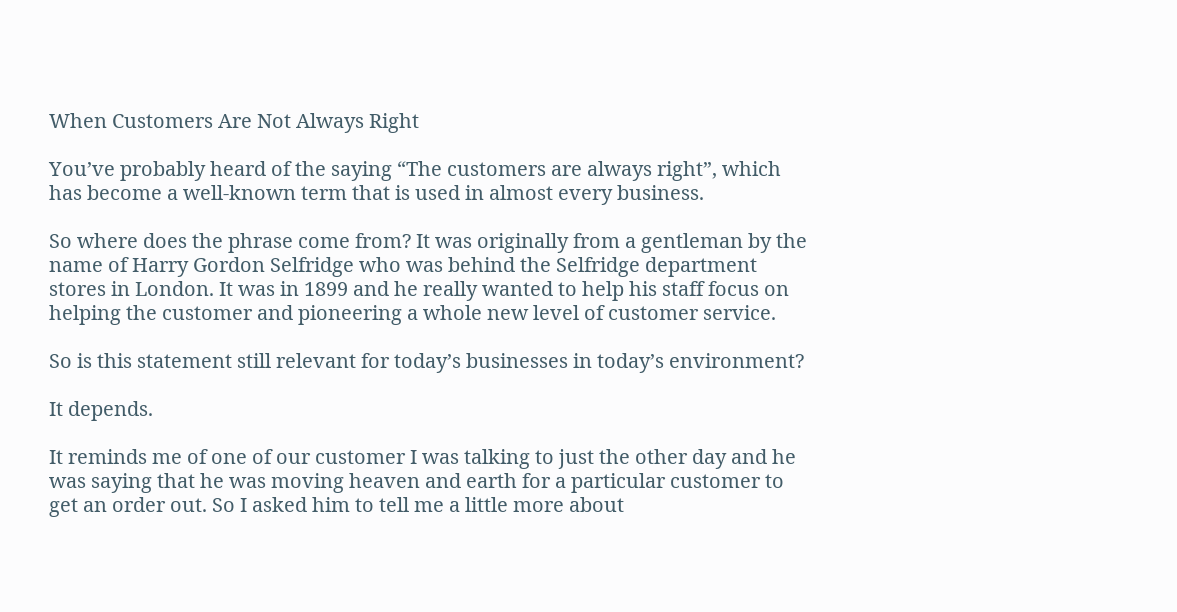When Customers Are Not Always Right

You’ve probably heard of the saying “The customers are always right”, which has become a well-known term that is used in almost every business.

So where does the phrase come from? It was originally from a gentleman by the name of Harry Gordon Selfridge who was behind the Selfridge department stores in London. It was in 1899 and he really wanted to help his staff focus on helping the customer and pioneering a whole new level of customer service.

So is this statement still relevant for today’s businesses in today’s environment?

It depends.

It reminds me of one of our customer I was talking to just the other day and he was saying that he was moving heaven and earth for a particular customer to get an order out. So I asked him to tell me a little more about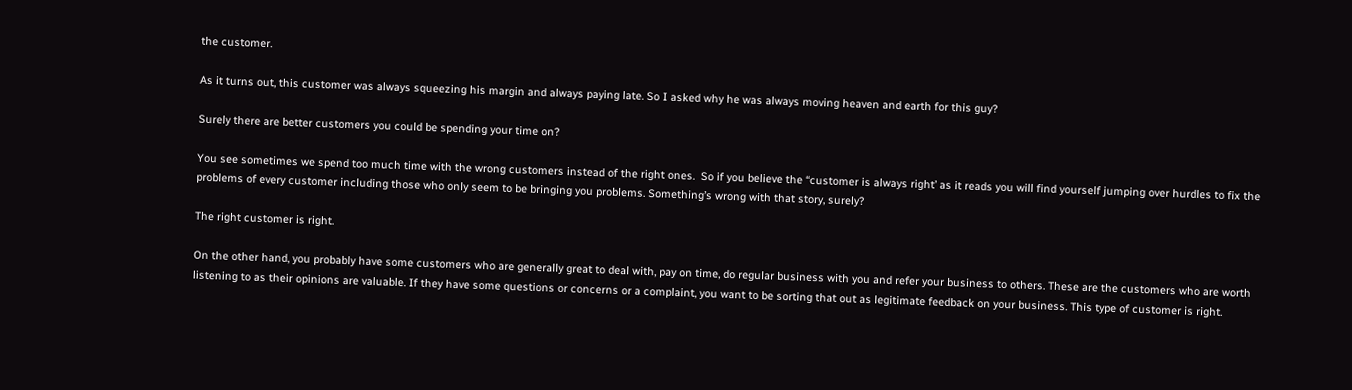the customer.

As it turns out, this customer was always squeezing his margin and always paying late. So I asked why he was always moving heaven and earth for this guy?

Surely there are better customers you could be spending your time on?

You see sometimes we spend too much time with the wrong customers instead of the right ones.  So if you believe the “customer is always right’ as it reads you will find yourself jumping over hurdles to fix the problems of every customer including those who only seem to be bringing you problems. Something’s wrong with that story, surely?

The right customer is right.

On the other hand, you probably have some customers who are generally great to deal with, pay on time, do regular business with you and refer your business to others. These are the customers who are worth listening to as their opinions are valuable. If they have some questions or concerns or a complaint, you want to be sorting that out as legitimate feedback on your business. This type of customer is right.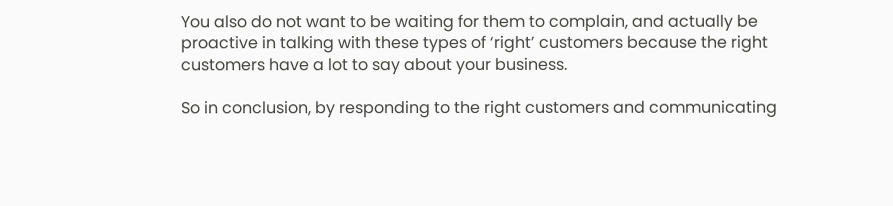You also do not want to be waiting for them to complain, and actually be proactive in talking with these types of ‘right’ customers because the right customers have a lot to say about your business.

So in conclusion, by responding to the right customers and communicating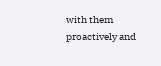with them proactively and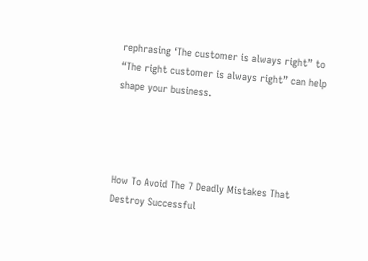rephrasing ‘The customer is always right” to “The right customer is always right” can help shape your business.




How To Avoid The 7 Deadly Mistakes That Destroy Successful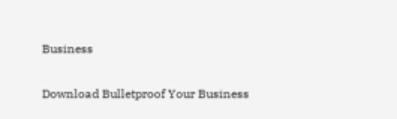Business

Download Bulletproof Your Business